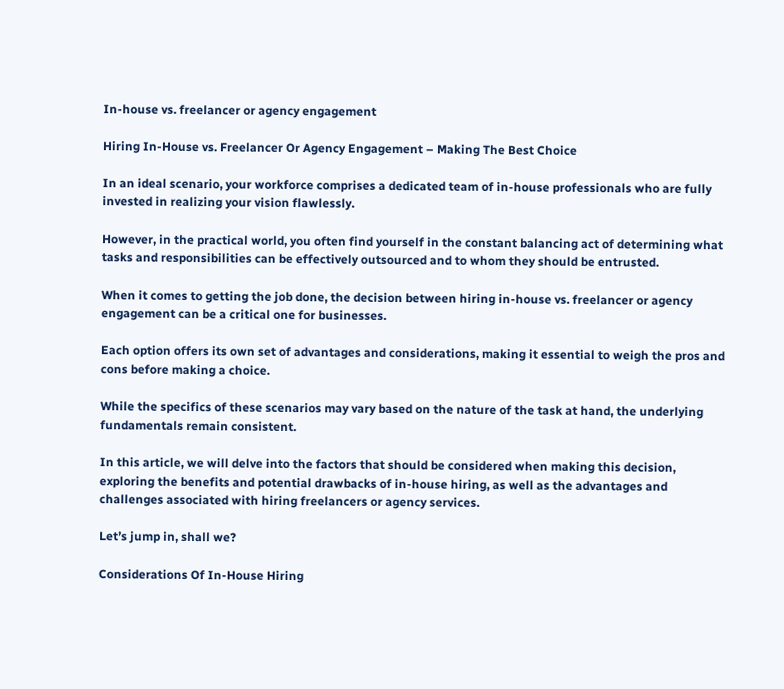In-house vs. freelancer or agency engagement

Hiring In-House vs. Freelancer Or Agency Engagement – Making The Best Choice

In an ideal scenario, your workforce comprises a dedicated team of in-house professionals who are fully invested in realizing your vision flawlessly.

However, in the practical world, you often find yourself in the constant balancing act of determining what tasks and responsibilities can be effectively outsourced and to whom they should be entrusted.

When it comes to getting the job done, the decision between hiring in-house vs. freelancer or agency engagement can be a critical one for businesses.

Each option offers its own set of advantages and considerations, making it essential to weigh the pros and cons before making a choice.

While the specifics of these scenarios may vary based on the nature of the task at hand, the underlying fundamentals remain consistent.

In this article, we will delve into the factors that should be considered when making this decision, exploring the benefits and potential drawbacks of in-house hiring, as well as the advantages and challenges associated with hiring freelancers or agency services.

Let’s jump in, shall we?

Considerations Of In-House Hiring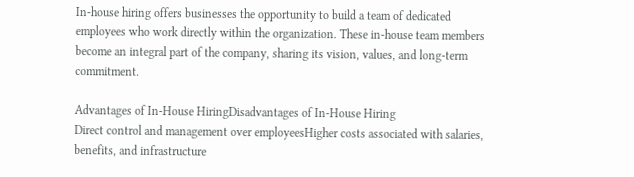In-house hiring offers businesses the opportunity to build a team of dedicated employees who work directly within the organization. These in-house team members become an integral part of the company, sharing its vision, values, and long-term commitment.

Advantages of In-House HiringDisadvantages of In-House Hiring
Direct control and management over employeesHigher costs associated with salaries, benefits, and infrastructure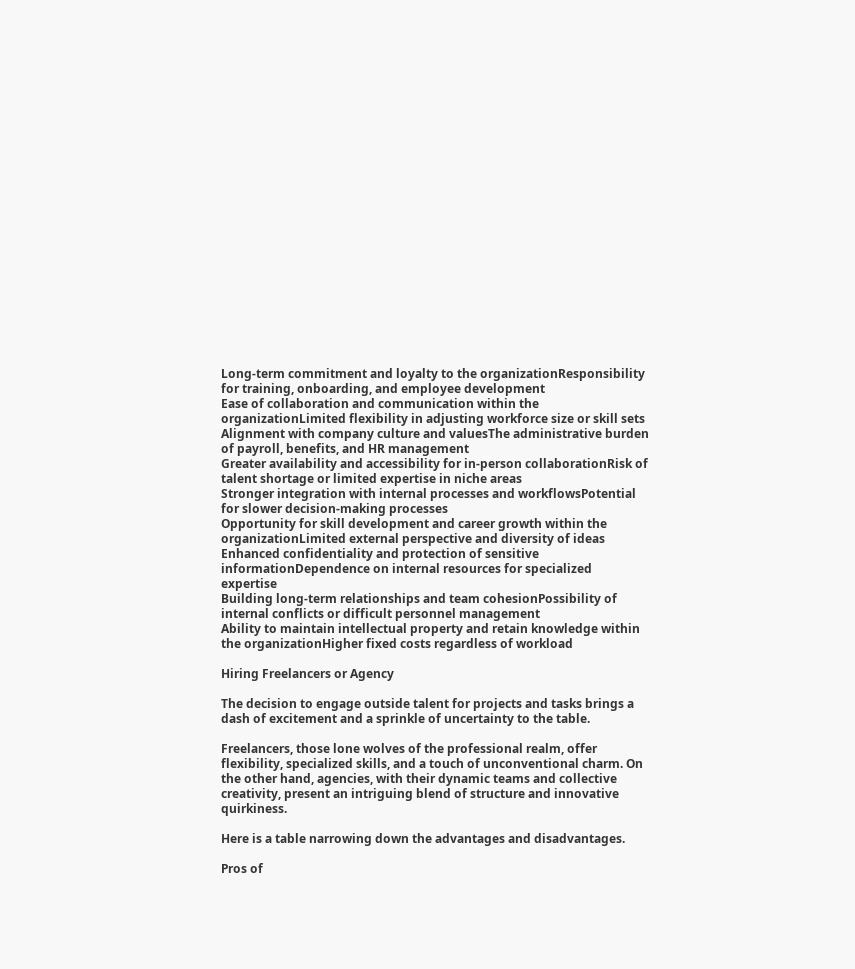Long-term commitment and loyalty to the organizationResponsibility for training, onboarding, and employee development
Ease of collaboration and communication within the organizationLimited flexibility in adjusting workforce size or skill sets
Alignment with company culture and valuesThe administrative burden of payroll, benefits, and HR management
Greater availability and accessibility for in-person collaborationRisk of talent shortage or limited expertise in niche areas
Stronger integration with internal processes and workflowsPotential for slower decision-making processes
Opportunity for skill development and career growth within the organizationLimited external perspective and diversity of ideas
Enhanced confidentiality and protection of sensitive informationDependence on internal resources for specialized expertise
Building long-term relationships and team cohesionPossibility of internal conflicts or difficult personnel management
Ability to maintain intellectual property and retain knowledge within the organizationHigher fixed costs regardless of workload

Hiring Freelancers or Agency

The decision to engage outside talent for projects and tasks brings a dash of excitement and a sprinkle of uncertainty to the table.

Freelancers, those lone wolves of the professional realm, offer flexibility, specialized skills, and a touch of unconventional charm. On the other hand, agencies, with their dynamic teams and collective creativity, present an intriguing blend of structure and innovative quirkiness.

Here is a table narrowing down the advantages and disadvantages.

Pros of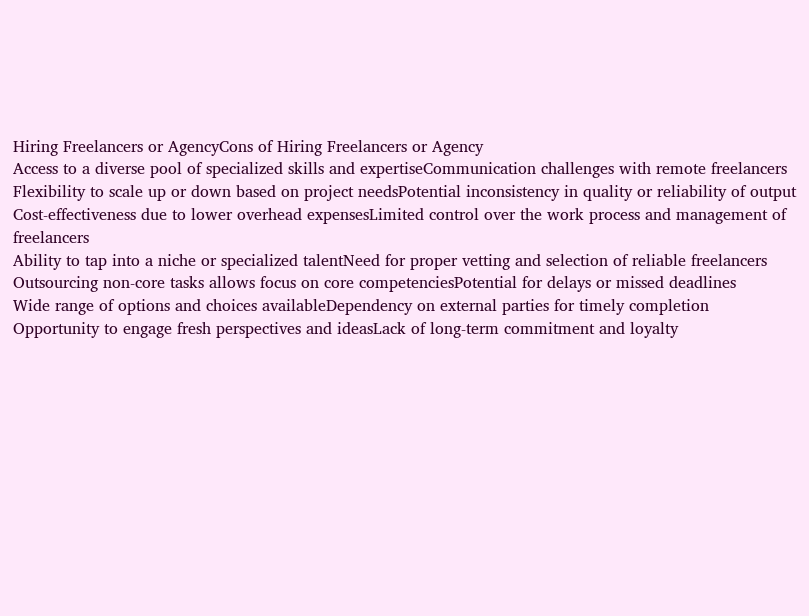Hiring Freelancers or AgencyCons of Hiring Freelancers or Agency
Access to a diverse pool of specialized skills and expertiseCommunication challenges with remote freelancers
Flexibility to scale up or down based on project needsPotential inconsistency in quality or reliability of output
Cost-effectiveness due to lower overhead expensesLimited control over the work process and management of freelancers
Ability to tap into a niche or specialized talentNeed for proper vetting and selection of reliable freelancers
Outsourcing non-core tasks allows focus on core competenciesPotential for delays or missed deadlines
Wide range of options and choices availableDependency on external parties for timely completion
Opportunity to engage fresh perspectives and ideasLack of long-term commitment and loyalty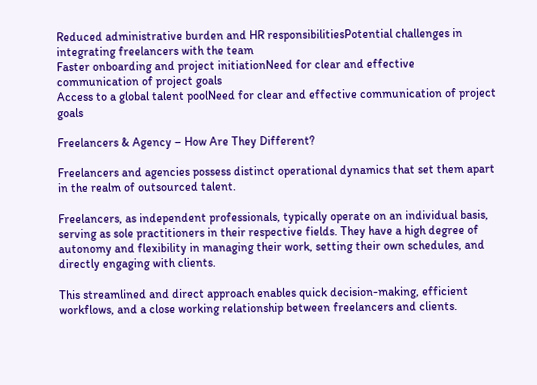Reduced administrative burden and HR responsibilitiesPotential challenges in integrating freelancers with the team
Faster onboarding and project initiationNeed for clear and effective communication of project goals
Access to a global talent poolNeed for clear and effective communication of project goals

Freelancers & Agency – How Are They Different?

Freelancers and agencies possess distinct operational dynamics that set them apart in the realm of outsourced talent.

Freelancers, as independent professionals, typically operate on an individual basis, serving as sole practitioners in their respective fields. They have a high degree of autonomy and flexibility in managing their work, setting their own schedules, and directly engaging with clients.

This streamlined and direct approach enables quick decision-making, efficient workflows, and a close working relationship between freelancers and clients.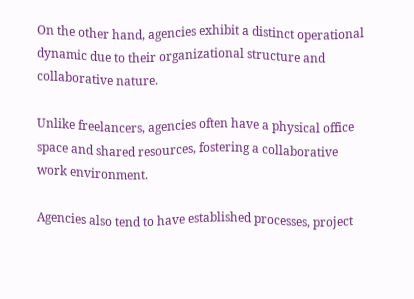On the other hand, agencies exhibit a distinct operational dynamic due to their organizational structure and collaborative nature.

Unlike freelancers, agencies often have a physical office space and shared resources, fostering a collaborative work environment.

Agencies also tend to have established processes, project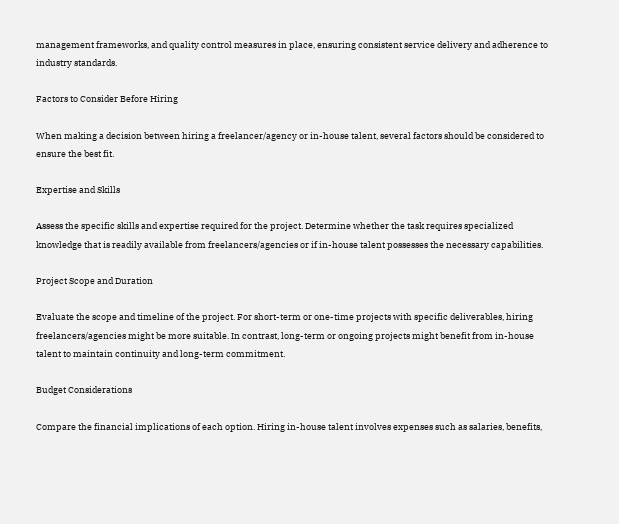management frameworks, and quality control measures in place, ensuring consistent service delivery and adherence to industry standards.

Factors to Consider Before Hiring

When making a decision between hiring a freelancer/agency or in-house talent, several factors should be considered to ensure the best fit.

Expertise and Skills

Assess the specific skills and expertise required for the project. Determine whether the task requires specialized knowledge that is readily available from freelancers/agencies or if in-house talent possesses the necessary capabilities.

Project Scope and Duration

Evaluate the scope and timeline of the project. For short-term or one-time projects with specific deliverables, hiring freelancers/agencies might be more suitable. In contrast, long-term or ongoing projects might benefit from in-house talent to maintain continuity and long-term commitment.

Budget Considerations

Compare the financial implications of each option. Hiring in-house talent involves expenses such as salaries, benefits,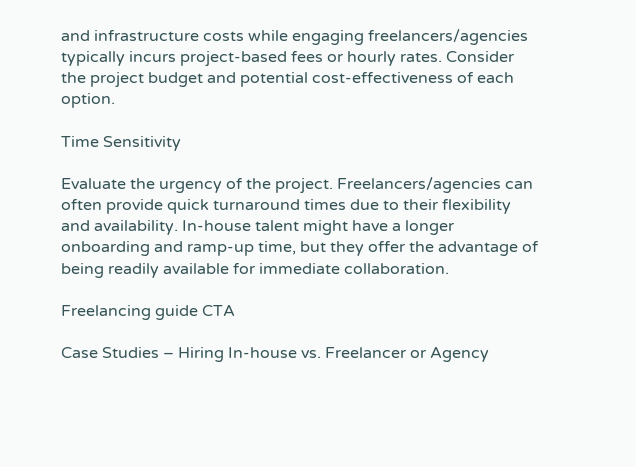and infrastructure costs while engaging freelancers/agencies typically incurs project-based fees or hourly rates. Consider the project budget and potential cost-effectiveness of each option.

Time Sensitivity

Evaluate the urgency of the project. Freelancers/agencies can often provide quick turnaround times due to their flexibility and availability. In-house talent might have a longer onboarding and ramp-up time, but they offer the advantage of being readily available for immediate collaboration.

Freelancing guide CTA

Case Studies – Hiring In-house vs. Freelancer or Agency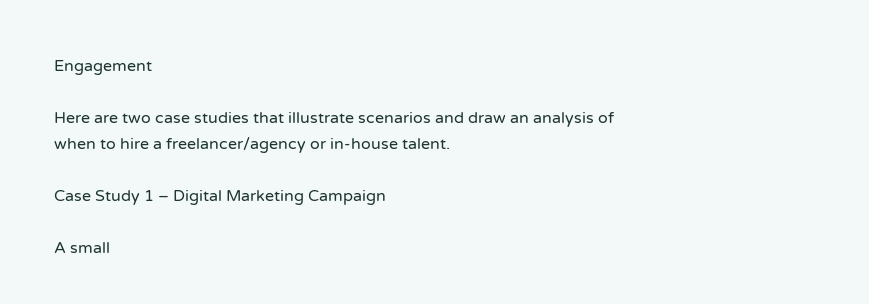Engagement

Here are two case studies that illustrate scenarios and draw an analysis of when to hire a freelancer/agency or in-house talent.

Case Study 1 – Digital Marketing Campaign

A small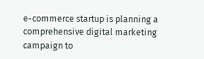e-commerce startup is planning a comprehensive digital marketing campaign to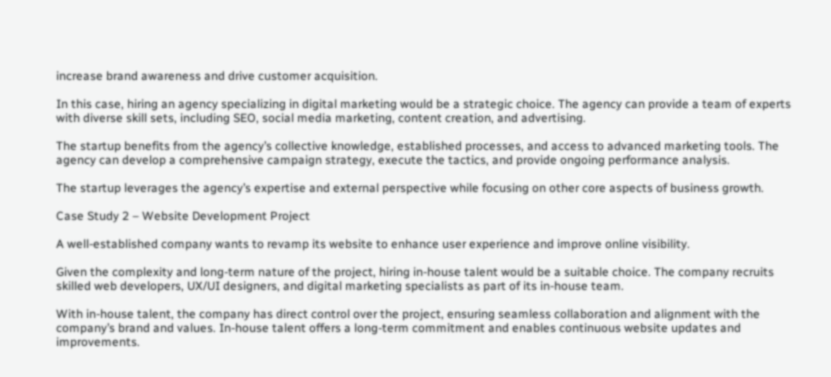increase brand awareness and drive customer acquisition.

In this case, hiring an agency specializing in digital marketing would be a strategic choice. The agency can provide a team of experts with diverse skill sets, including SEO, social media marketing, content creation, and advertising.

The startup benefits from the agency’s collective knowledge, established processes, and access to advanced marketing tools. The agency can develop a comprehensive campaign strategy, execute the tactics, and provide ongoing performance analysis.

The startup leverages the agency’s expertise and external perspective while focusing on other core aspects of business growth.

Case Study 2 – Website Development Project

A well-established company wants to revamp its website to enhance user experience and improve online visibility.

Given the complexity and long-term nature of the project, hiring in-house talent would be a suitable choice. The company recruits skilled web developers, UX/UI designers, and digital marketing specialists as part of its in-house team.

With in-house talent, the company has direct control over the project, ensuring seamless collaboration and alignment with the company’s brand and values. In-house talent offers a long-term commitment and enables continuous website updates and improvements.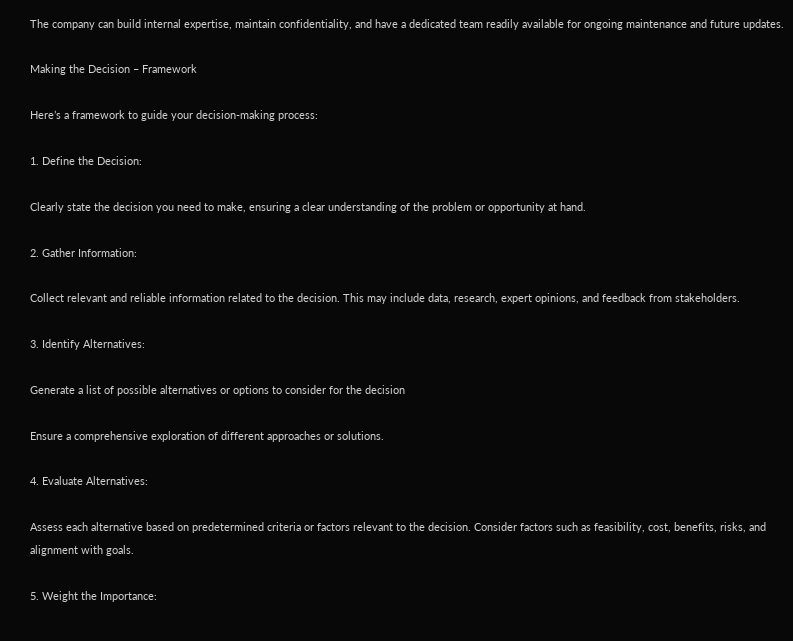The company can build internal expertise, maintain confidentiality, and have a dedicated team readily available for ongoing maintenance and future updates.

Making the Decision – Framework

Here’s a framework to guide your decision-making process:

1. Define the Decision:

Clearly state the decision you need to make, ensuring a clear understanding of the problem or opportunity at hand.

2. Gather Information:

Collect relevant and reliable information related to the decision. This may include data, research, expert opinions, and feedback from stakeholders.

3. Identify Alternatives:

Generate a list of possible alternatives or options to consider for the decision

Ensure a comprehensive exploration of different approaches or solutions.

4. Evaluate Alternatives:

Assess each alternative based on predetermined criteria or factors relevant to the decision. Consider factors such as feasibility, cost, benefits, risks, and alignment with goals.

5. Weight the Importance: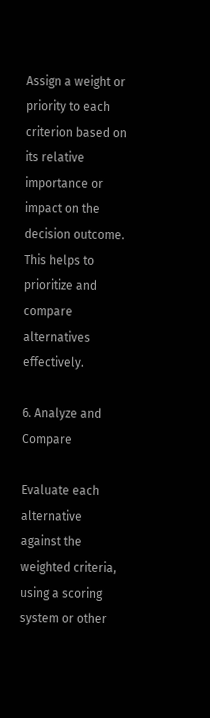Assign a weight or priority to each criterion based on its relative importance or impact on the decision outcome. This helps to prioritize and compare alternatives effectively.

6. Analyze and Compare

Evaluate each alternative against the weighted criteria, using a scoring system or other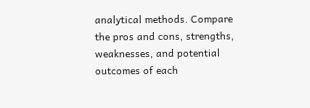analytical methods. Compare the pros and cons, strengths, weaknesses, and potential outcomes of each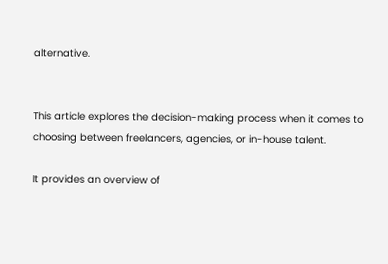alternative.


This article explores the decision-making process when it comes to choosing between freelancers, agencies, or in-house talent.

It provides an overview of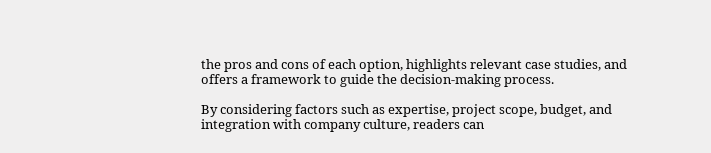the pros and cons of each option, highlights relevant case studies, and offers a framework to guide the decision-making process.

By considering factors such as expertise, project scope, budget, and integration with company culture, readers can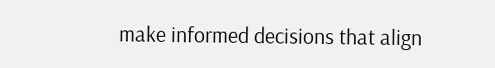make informed decisions that align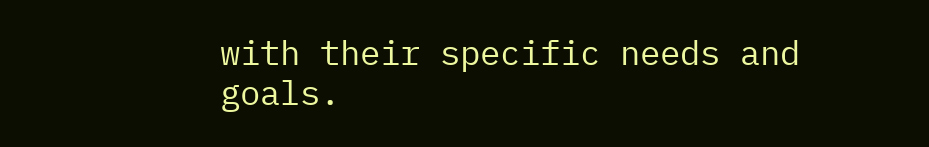with their specific needs and goals.